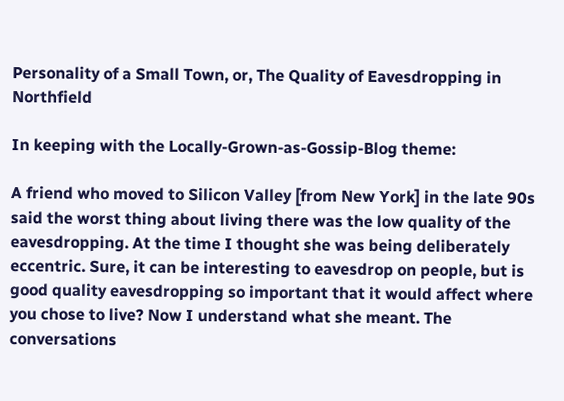Personality of a Small Town, or, The Quality of Eavesdropping in Northfield

In keeping with the Locally-Grown-as-Gossip-Blog theme:

A friend who moved to Silicon Valley [from New York] in the late 90s said the worst thing about living there was the low quality of the eavesdropping. At the time I thought she was being deliberately eccentric. Sure, it can be interesting to eavesdrop on people, but is good quality eavesdropping so important that it would affect where you chose to live? Now I understand what she meant. The conversations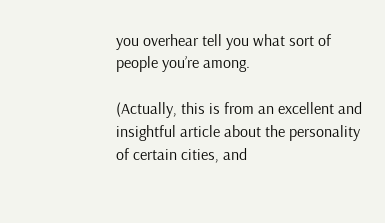you overhear tell you what sort of people you’re among.

(Actually, this is from an excellent and insightful article about the personality of certain cities, and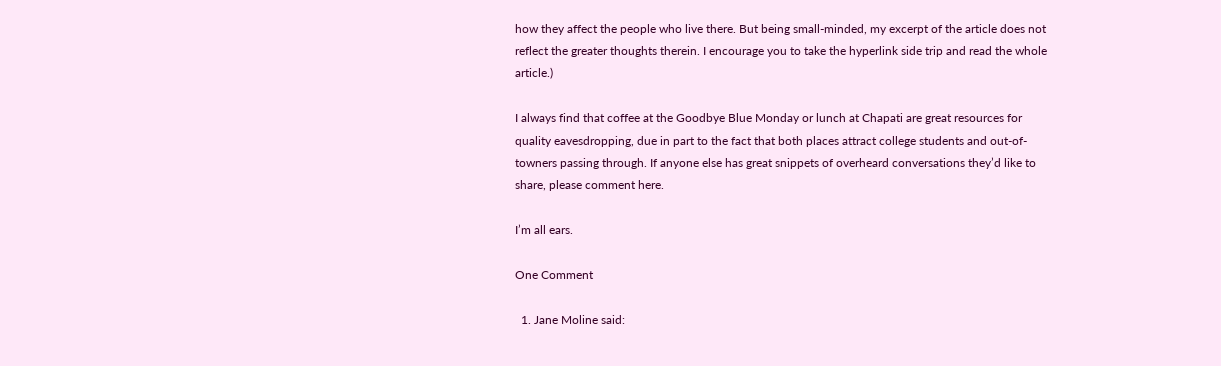how they affect the people who live there. But being small-minded, my excerpt of the article does not reflect the greater thoughts therein. I encourage you to take the hyperlink side trip and read the whole article.)

I always find that coffee at the Goodbye Blue Monday or lunch at Chapati are great resources for quality eavesdropping, due in part to the fact that both places attract college students and out-of-towners passing through. If anyone else has great snippets of overheard conversations they’d like to share, please comment here.

I’m all ears.

One Comment

  1. Jane Moline said: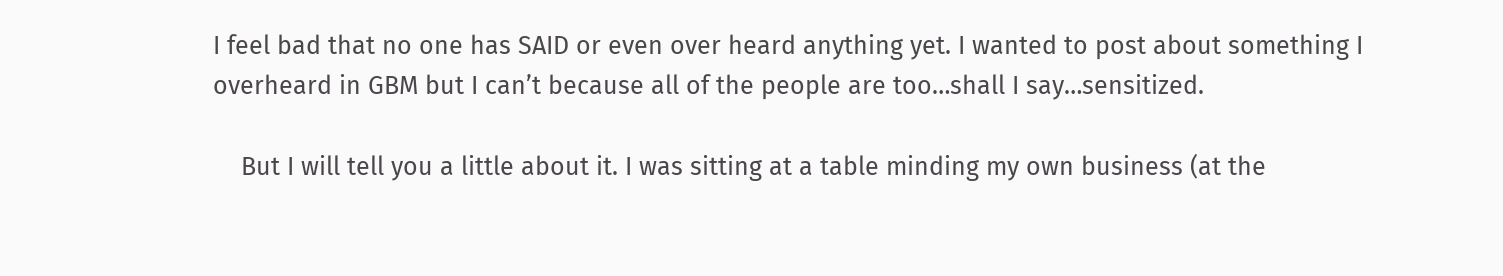I feel bad that no one has SAID or even over heard anything yet. I wanted to post about something I overheard in GBM but I can’t because all of the people are too…shall I say…sensitized.

    But I will tell you a little about it. I was sitting at a table minding my own business (at the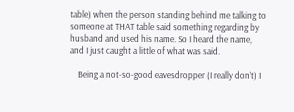table) when the person standing behind me talking to someone at THAT table said something regarding by husband and used his name. So I heard the name, and I just caught a little of what was said.

    Being a not-so-good eavesdropper (I really don’t) I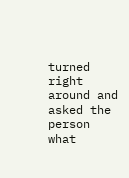turned right around and asked the person what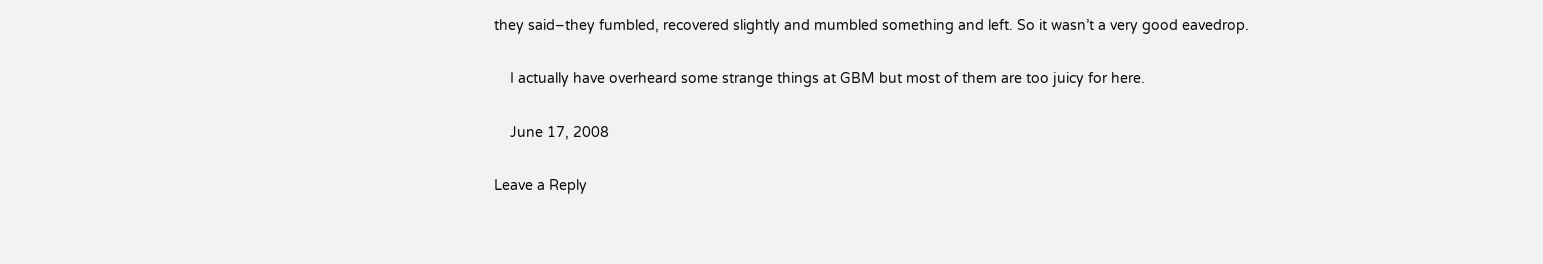they said–they fumbled, recovered slightly and mumbled something and left. So it wasn’t a very good eavedrop.

    I actually have overheard some strange things at GBM but most of them are too juicy for here.

    June 17, 2008

Leave a Reply